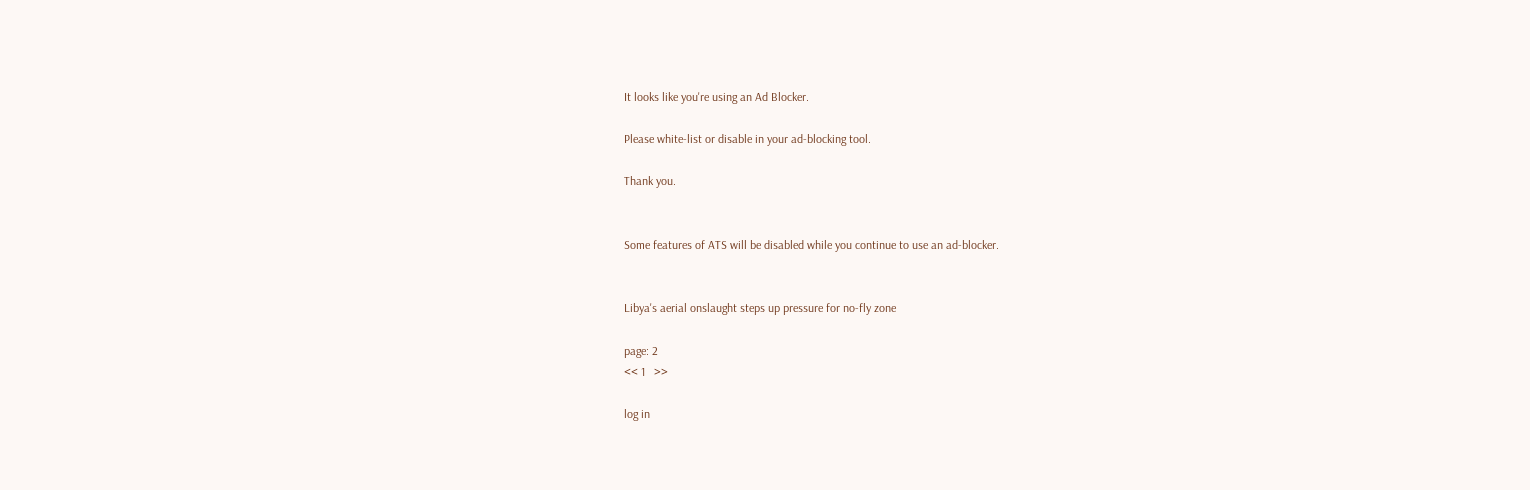It looks like you're using an Ad Blocker.

Please white-list or disable in your ad-blocking tool.

Thank you.


Some features of ATS will be disabled while you continue to use an ad-blocker.


Libya's aerial onslaught steps up pressure for no-fly zone

page: 2
<< 1   >>

log in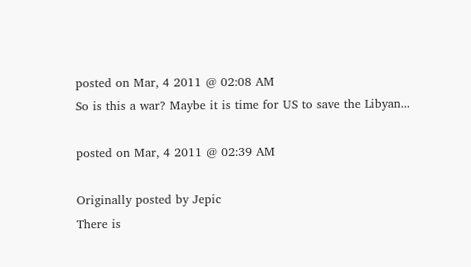posted on Mar, 4 2011 @ 02:08 AM
So is this a war? Maybe it is time for US to save the Libyan...

posted on Mar, 4 2011 @ 02:39 AM

Originally posted by Jepic
There is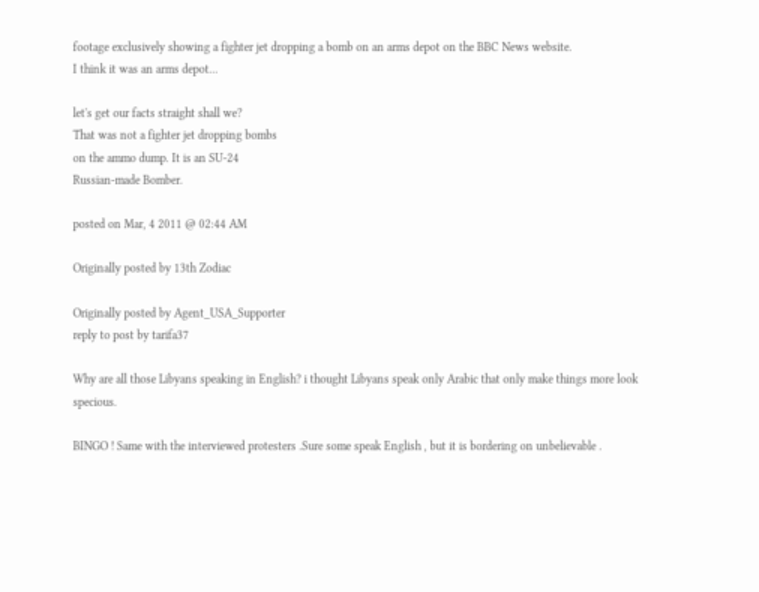footage exclusively showing a fighter jet dropping a bomb on an arms depot on the BBC News website.
I think it was an arms depot...

let's get our facts straight shall we?
That was not a fighter jet dropping bombs
on the ammo dump. It is an SU-24
Russian-made Bomber.

posted on Mar, 4 2011 @ 02:44 AM

Originally posted by 13th Zodiac

Originally posted by Agent_USA_Supporter
reply to post by tarifa37

Why are all those Libyans speaking in English? i thought Libyans speak only Arabic that only make things more look specious.

BINGO ! Same with the interviewed protesters .Sure some speak English , but it is bordering on unbelievable .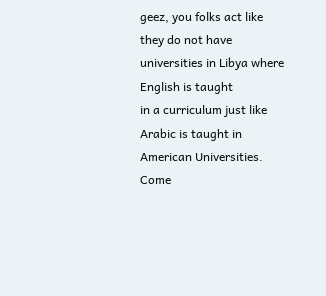geez, you folks act like they do not have
universities in Libya where English is taught
in a curriculum just like Arabic is taught in
American Universities. Come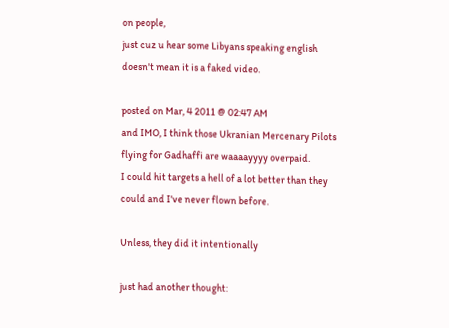on people,
just cuz u hear some Libyans speaking english
doesn't mean it is a faked video.

posted on Mar, 4 2011 @ 02:47 AM
and IMO, I think those Ukranian Mercenary Pilots
flying for Gadhaffi are waaaayyyy overpaid.
I could hit targets a hell of a lot better than they
could and I've never flown before.

Unless, they did it intentionally

just had another thought: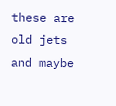these are old jets and maybe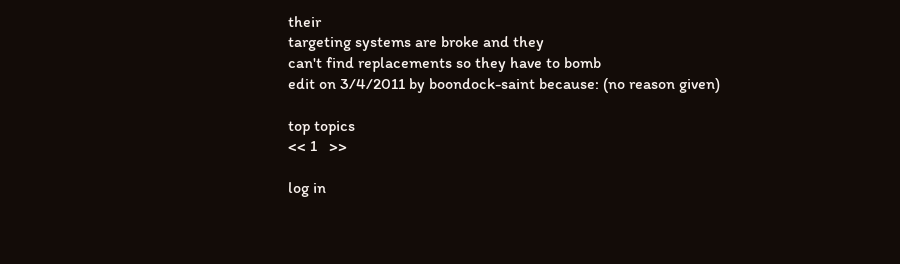their
targeting systems are broke and they
can't find replacements so they have to bomb
edit on 3/4/2011 by boondock-saint because: (no reason given)

top topics
<< 1   >>

log in